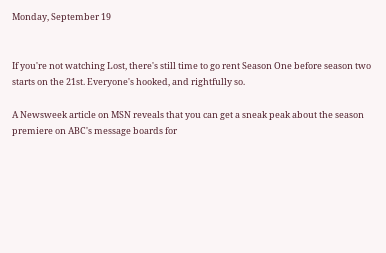Monday, September 19


If you're not watching Lost, there's still time to go rent Season One before season two starts on the 21st. Everyone's hooked, and rightfully so.

A Newsweek article on MSN reveals that you can get a sneak peak about the season premiere on ABC's message boards for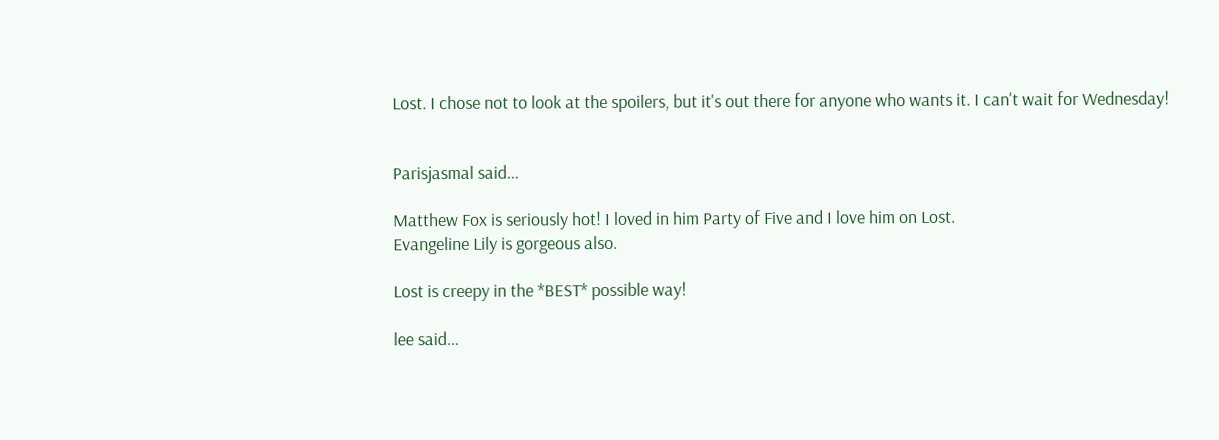Lost. I chose not to look at the spoilers, but it's out there for anyone who wants it. I can't wait for Wednesday!


Parisjasmal said...

Matthew Fox is seriously hot! I loved in him Party of Five and I love him on Lost.
Evangeline Lily is gorgeous also.

Lost is creepy in the *BEST* possible way!

lee said...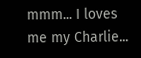mmm... I loves me my Charlie...